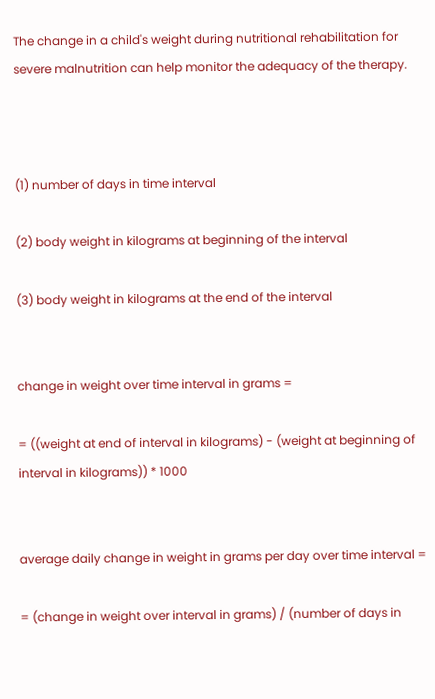The change in a child's weight during nutritional rehabilitation for severe malnutrition can help monitor the adequacy of the therapy.



(1) number of days in time interval

(2) body weight in kilograms at beginning of the interval

(3) body weight in kilograms at the end of the interval


change in weight over time interval in grams =

= ((weight at end of interval in kilograms) - (weight at beginning of interval in kilograms)) * 1000


average daily change in weight in grams per day over time interval =

= (change in weight over interval in grams) / (number of days in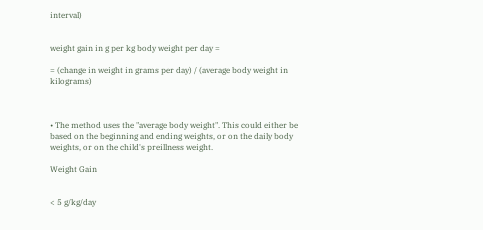interval)


weight gain in g per kg body weight per day =

= (change in weight in grams per day) / (average body weight in kilograms)



• The method uses the "average body weight". This could either be based on the beginning and ending weights, or on the daily body weights, or on the child's preillness weight.

Weight Gain


< 5 g/kg/day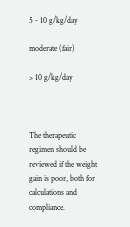5 - 10 g/kg/day

moderate (fair)

> 10 g/kg/day



The therapeutic regimen should be reviewed if the weight gain is poor, both for calculations and compliance.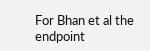For Bhan et al the endpoint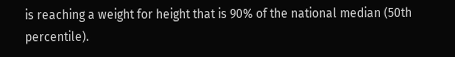is reaching a weight for height that is 90% of the national median (50th percentile).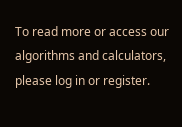To read more or access our algorithms and calculators, please log in or register.